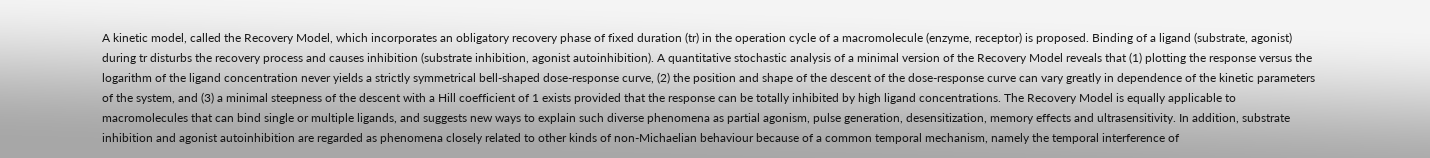A kinetic model, called the Recovery Model, which incorporates an obligatory recovery phase of fixed duration (tr) in the operation cycle of a macromolecule (enzyme, receptor) is proposed. Binding of a ligand (substrate, agonist) during tr disturbs the recovery process and causes inhibition (substrate inhibition, agonist autoinhibition). A quantitative stochastic analysis of a minimal version of the Recovery Model reveals that (1) plotting the response versus the logarithm of the ligand concentration never yields a strictly symmetrical bell-shaped dose-response curve, (2) the position and shape of the descent of the dose-response curve can vary greatly in dependence of the kinetic parameters of the system, and (3) a minimal steepness of the descent with a Hill coefficient of 1 exists provided that the response can be totally inhibited by high ligand concentrations. The Recovery Model is equally applicable to macromolecules that can bind single or multiple ligands, and suggests new ways to explain such diverse phenomena as partial agonism, pulse generation, desensitization, memory effects and ultrasensitivity. In addition, substrate inhibition and agonist autoinhibition are regarded as phenomena closely related to other kinds of non-Michaelian behaviour because of a common temporal mechanism, namely the temporal interference of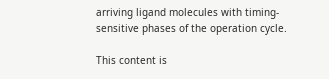arriving ligand molecules with timing-sensitive phases of the operation cycle.

This content is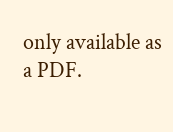only available as a PDF.